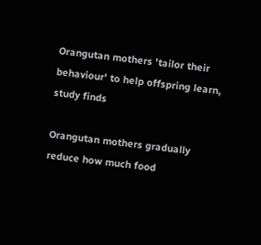Orangutan mothers 'tailor their behaviour' to help offspring learn, study finds

Orangutan mothers gradually reduce how much food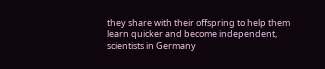they share with their offspring to help them learn quicker and become independent, scientists in Germany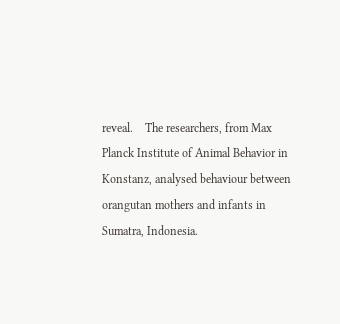reveal.    The researchers, from Max Planck Institute of Animal Behavior in Konstanz, analysed behaviour between orangutan mothers and infants in Sumatra, Indonesia.